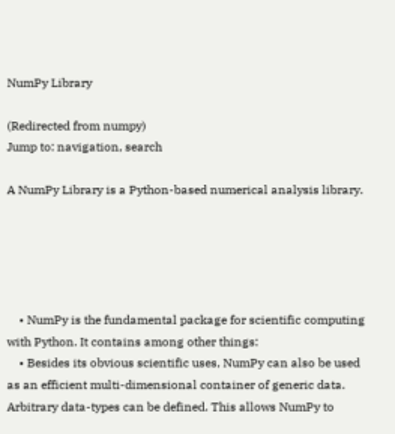NumPy Library

(Redirected from numpy)
Jump to: navigation, search

A NumPy Library is a Python-based numerical analysis library.





    • NumPy is the fundamental package for scientific computing with Python. It contains among other things:
    • Besides its obvious scientific uses, NumPy can also be used as an efficient multi-dimensional container of generic data. Arbitrary data-types can be defined. This allows NumPy to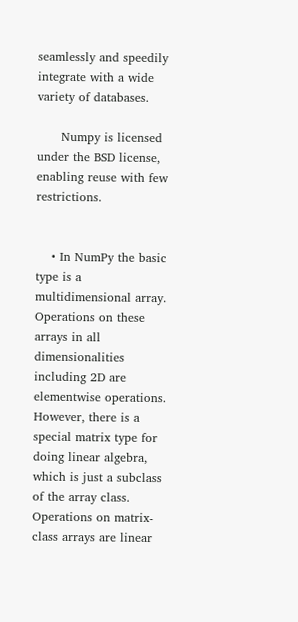seamlessly and speedily integrate with a wide variety of databases.

      Numpy is licensed under the BSD license, enabling reuse with few restrictions.


    • In NumPy the basic type is a multidimensional array. Operations on these arrays in all dimensionalities including 2D are elementwise operations. However, there is a special matrix type for doing linear algebra, which is just a subclass of the array class. Operations on matrix-class arrays are linear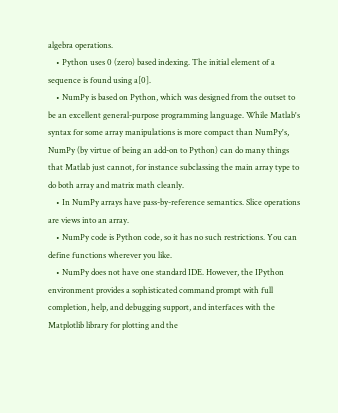algebra operations.
    • Python uses 0 (zero) based indexing. The initial element of a sequence is found using a[0].
    • NumPy is based on Python, which was designed from the outset to be an excellent general-purpose programming language. While Matlab's syntax for some array manipulations is more compact than NumPy's, NumPy (by virtue of being an add-on to Python) can do many things that Matlab just cannot, for instance subclassing the main array type to do both array and matrix math cleanly.
    • In NumPy arrays have pass-by-reference semantics. Slice operations are views into an array.
    • NumPy code is Python code, so it has no such restrictions. You can define functions wherever you like.
    • NumPy does not have one standard IDE. However, the IPython environment provides a sophisticated command prompt with full completion, help, and debugging support, and interfaces with the Matplotlib library for plotting and the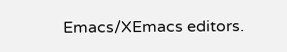Emacs/XEmacs editors.